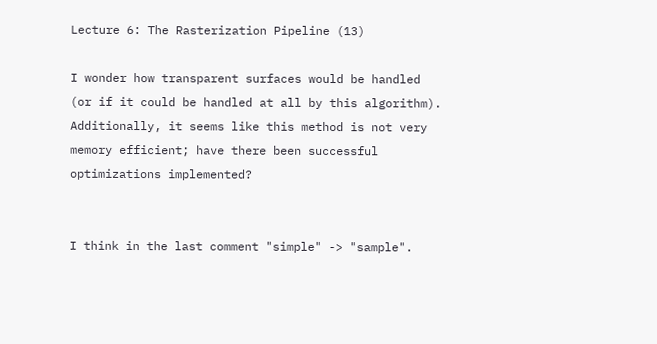Lecture 6: The Rasterization Pipeline (13)

I wonder how transparent surfaces would be handled (or if it could be handled at all by this algorithm). Additionally, it seems like this method is not very memory efficient; have there been successful optimizations implemented?


I think in the last comment "simple" -> "sample".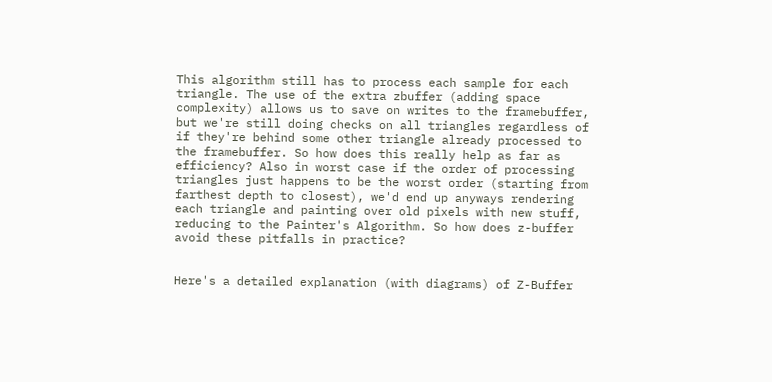This algorithm still has to process each sample for each triangle. The use of the extra zbuffer (adding space complexity) allows us to save on writes to the framebuffer, but we're still doing checks on all triangles regardless of if they're behind some other triangle already processed to the framebuffer. So how does this really help as far as efficiency? Also in worst case if the order of processing triangles just happens to be the worst order (starting from farthest depth to closest), we'd end up anyways rendering each triangle and painting over old pixels with new stuff, reducing to the Painter's Algorithm. So how does z-buffer avoid these pitfalls in practice?


Here's a detailed explanation (with diagrams) of Z-Buffer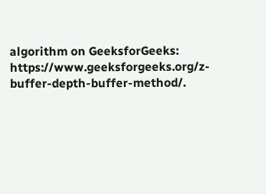algorithm on GeeksforGeeks: https://www.geeksforgeeks.org/z-buffer-depth-buffer-method/.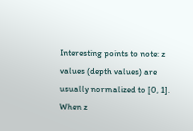Interesting points to note: z values (depth values) are usually normalized to [0, 1]. When z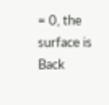= 0, the surface is Back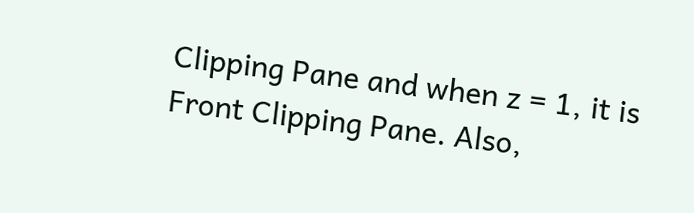Clipping Pane and when z = 1, it is Front Clipping Pane. Also,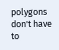polygons don't have to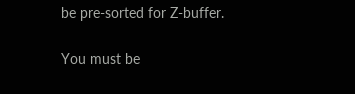be pre-sorted for Z-buffer.

You must be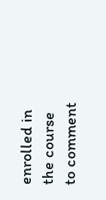enrolled in the course to comment